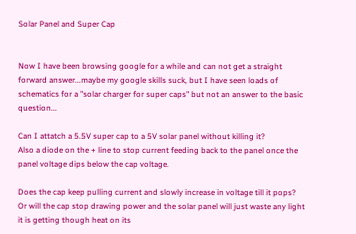Solar Panel and Super Cap


Now I have been browsing google for a while and can not get a straight forward answer...maybe my google skills suck, but I have seen loads of schematics for a "solar charger for super caps" but not an answer to the basic question...

Can I attatch a 5.5V super cap to a 5V solar panel without killing it?
Also a diode on the + line to stop current feeding back to the panel once the panel voltage dips below the cap voltage.

Does the cap keep pulling current and slowly increase in voltage till it pops?
Or will the cap stop drawing power and the solar panel will just waste any light it is getting though heat on its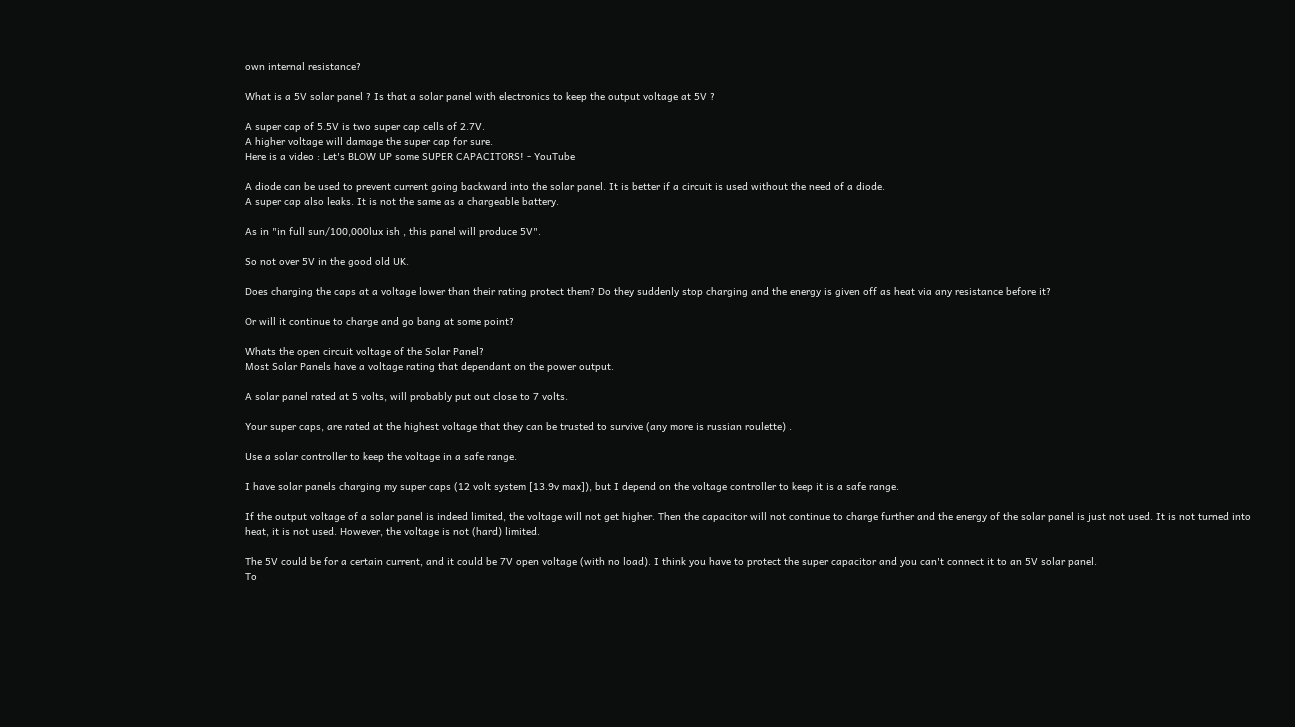own internal resistance?

What is a 5V solar panel ? Is that a solar panel with electronics to keep the output voltage at 5V ?

A super cap of 5.5V is two super cap cells of 2.7V.
A higher voltage will damage the super cap for sure.
Here is a video : Let's BLOW UP some SUPER CAPACITORS! - YouTube

A diode can be used to prevent current going backward into the solar panel. It is better if a circuit is used without the need of a diode.
A super cap also leaks. It is not the same as a chargeable battery.

As in "in full sun/100,000lux ish , this panel will produce 5V".

So not over 5V in the good old UK.

Does charging the caps at a voltage lower than their rating protect them? Do they suddenly stop charging and the energy is given off as heat via any resistance before it?

Or will it continue to charge and go bang at some point?

Whats the open circuit voltage of the Solar Panel?
Most Solar Panels have a voltage rating that dependant on the power output.

A solar panel rated at 5 volts, will probably put out close to 7 volts.

Your super caps, are rated at the highest voltage that they can be trusted to survive (any more is russian roulette) .

Use a solar controller to keep the voltage in a safe range.

I have solar panels charging my super caps (12 volt system [13.9v max]), but I depend on the voltage controller to keep it is a safe range.

If the output voltage of a solar panel is indeed limited, the voltage will not get higher. Then the capacitor will not continue to charge further and the energy of the solar panel is just not used. It is not turned into heat, it is not used. However, the voltage is not (hard) limited.

The 5V could be for a certain current, and it could be 7V open voltage (with no load). I think you have to protect the super capacitor and you can't connect it to an 5V solar panel.
To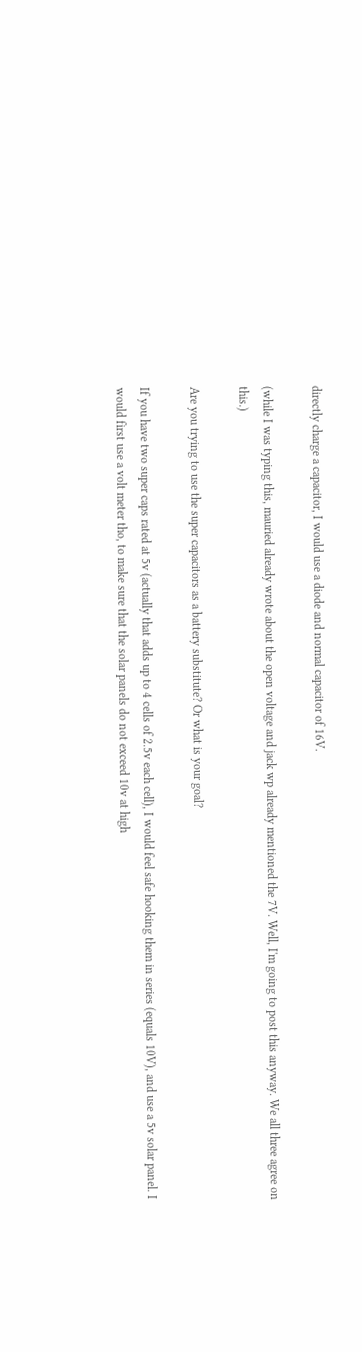directly charge a capacitor, I would use a diode and normal capacitor of 16V.

(while I was typing this, mauried already wrote about the open voltage and jack wp already mentioned the 7V. Well, I'm going to post this anyway. We all three agree on this.)

Are you trying to use the super capacitors as a battery substitute? Or what is your goal?

If you have two super caps rated at 5v (actually that adds up to 4 cells of 2.5v each cell), I would feel safe hooking them in series (equals 10V), and use a 5v solar panel. I would first use a volt meter tho, to make sure that the solar panels do not exceed 10v at high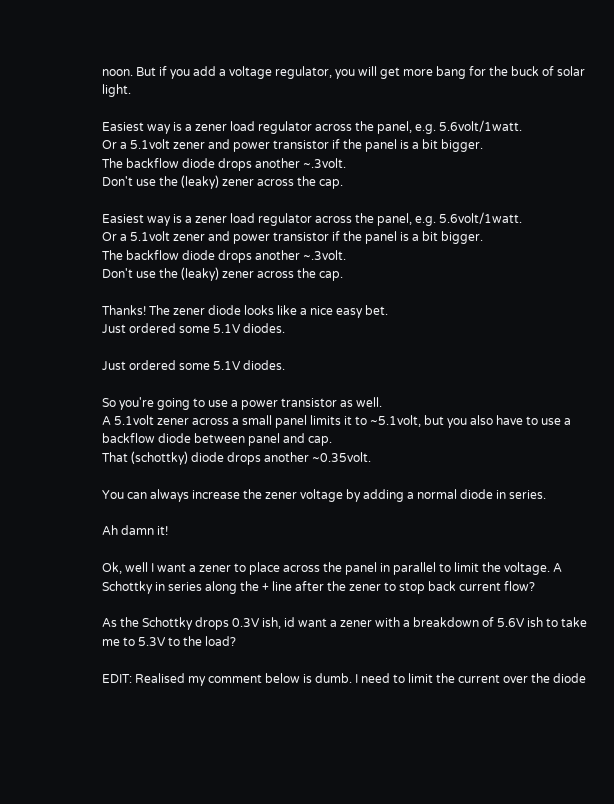noon. But if you add a voltage regulator, you will get more bang for the buck of solar light.

Easiest way is a zener load regulator across the panel, e.g. 5.6volt/1watt.
Or a 5.1volt zener and power transistor if the panel is a bit bigger.
The backflow diode drops another ~.3volt.
Don't use the (leaky) zener across the cap.

Easiest way is a zener load regulator across the panel, e.g. 5.6volt/1watt.
Or a 5.1volt zener and power transistor if the panel is a bit bigger.
The backflow diode drops another ~.3volt.
Don't use the (leaky) zener across the cap.

Thanks! The zener diode looks like a nice easy bet.
Just ordered some 5.1V diodes.

Just ordered some 5.1V diodes.

So you're going to use a power transistor as well.
A 5.1volt zener across a small panel limits it to ~5.1volt, but you also have to use a backflow diode between panel and cap.
That (schottky) diode drops another ~0.35volt.

You can always increase the zener voltage by adding a normal diode in series.

Ah damn it!

Ok, well I want a zener to place across the panel in parallel to limit the voltage. A Schottky in series along the + line after the zener to stop back current flow?

As the Schottky drops 0.3V ish, id want a zener with a breakdown of 5.6V ish to take me to 5.3V to the load?

EDIT: Realised my comment below is dumb. I need to limit the current over the diode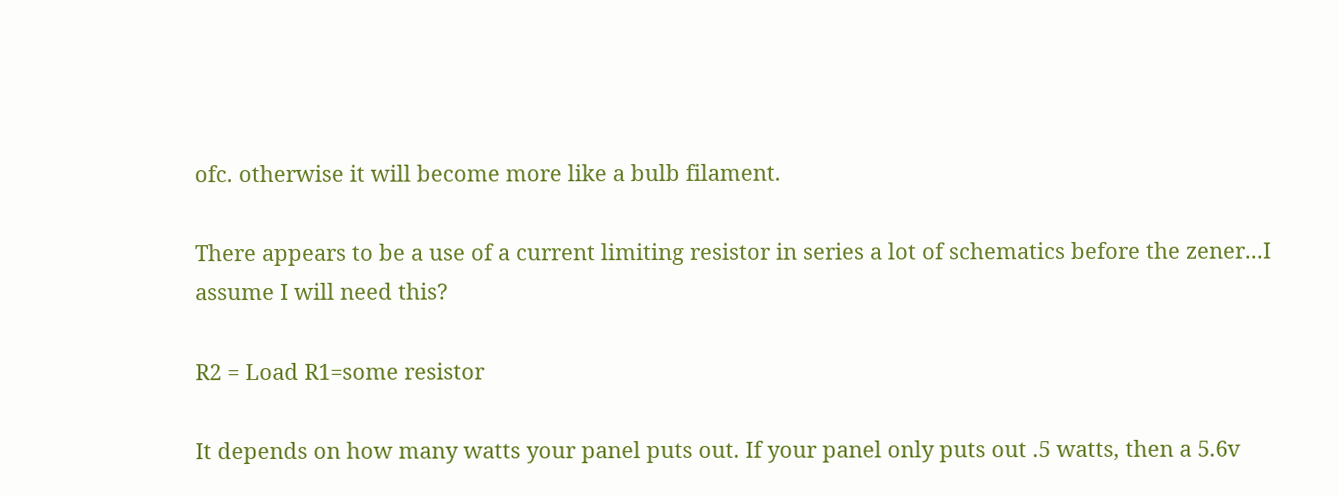ofc. otherwise it will become more like a bulb filament.

There appears to be a use of a current limiting resistor in series a lot of schematics before the zener...I assume I will need this?

R2 = Load R1=some resistor

It depends on how many watts your panel puts out. If your panel only puts out .5 watts, then a 5.6v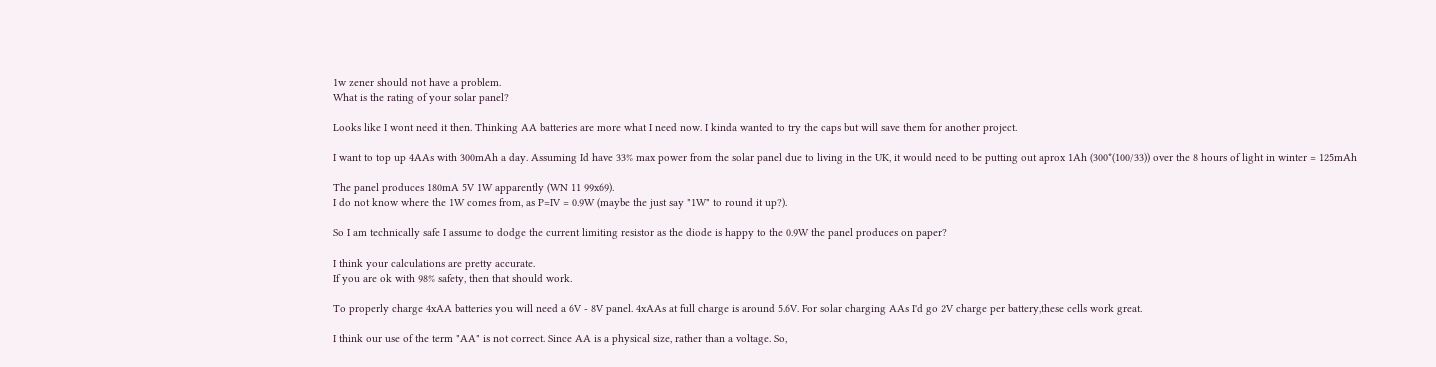1w zener should not have a problem.
What is the rating of your solar panel?

Looks like I wont need it then. Thinking AA batteries are more what I need now. I kinda wanted to try the caps but will save them for another project.

I want to top up 4AAs with 300mAh a day. Assuming Id have 33% max power from the solar panel due to living in the UK, it would need to be putting out aprox 1Ah (300*(100/33)) over the 8 hours of light in winter = 125mAh

The panel produces 180mA 5V 1W apparently (WN 11 99x69).
I do not know where the 1W comes from, as P=IV = 0.9W (maybe the just say "1W" to round it up?).

So I am technically safe I assume to dodge the current limiting resistor as the diode is happy to the 0.9W the panel produces on paper?

I think your calculations are pretty accurate.
If you are ok with 98% safety, then that should work.

To properly charge 4xAA batteries you will need a 6V - 8V panel. 4xAAs at full charge is around 5.6V. For solar charging AAs I'd go 2V charge per battery,these cells work great.

I think our use of the term "AA" is not correct. Since AA is a physical size, rather than a voltage. So,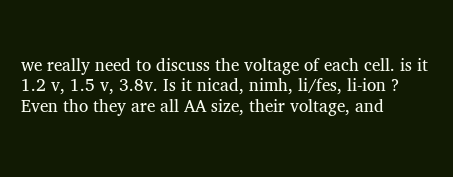we really need to discuss the voltage of each cell. is it 1.2 v, 1.5 v, 3.8v. Is it nicad, nimh, li/fes, li-ion ?
Even tho they are all AA size, their voltage, and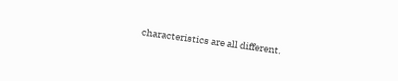characteristics are all different.